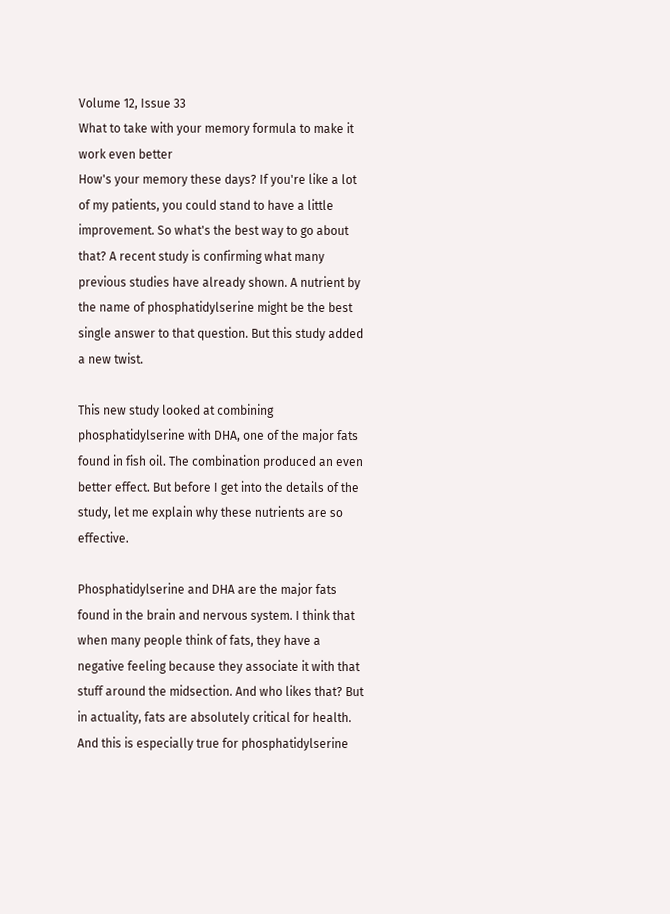Volume 12, Issue 33
What to take with your memory formula to make it work even better
How's your memory these days? If you're like a lot of my patients, you could stand to have a little improvement. So what's the best way to go about that? A recent study is confirming what many previous studies have already shown. A nutrient by the name of phosphatidylserine might be the best single answer to that question. But this study added a new twist.

This new study looked at combining phosphatidylserine with DHA, one of the major fats found in fish oil. The combination produced an even better effect. But before I get into the details of the study, let me explain why these nutrients are so effective.

Phosphatidylserine and DHA are the major fats found in the brain and nervous system. I think that when many people think of fats, they have a negative feeling because they associate it with that stuff around the midsection. And who likes that? But in actuality, fats are absolutely critical for health. And this is especially true for phosphatidylserine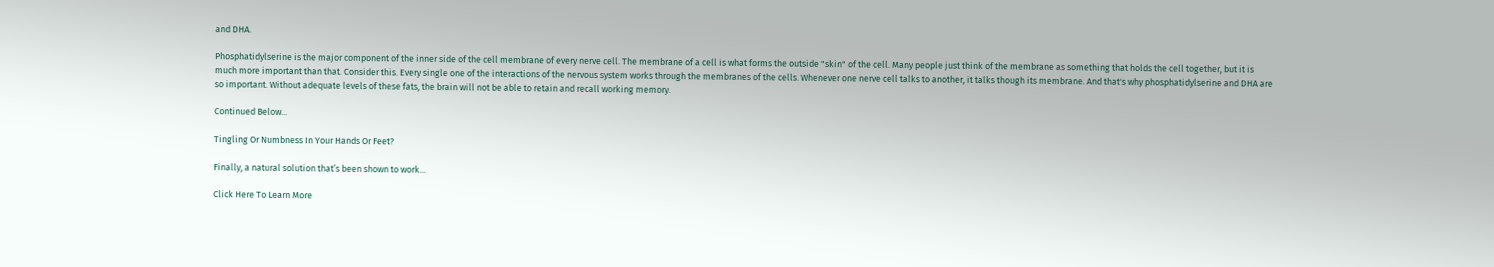and DHA.

Phosphatidylserine is the major component of the inner side of the cell membrane of every nerve cell. The membrane of a cell is what forms the outside "skin" of the cell. Many people just think of the membrane as something that holds the cell together, but it is much more important than that. Consider this. Every single one of the interactions of the nervous system works through the membranes of the cells. Whenever one nerve cell talks to another, it talks though its membrane. And that's why phosphatidylserine and DHA are so important. Without adequate levels of these fats, the brain will not be able to retain and recall working memory.

Continued Below...

Tingling Or Numbness In Your Hands Or Feet?

Finally, a natural solution that’s been shown to work...

Click Here To Learn More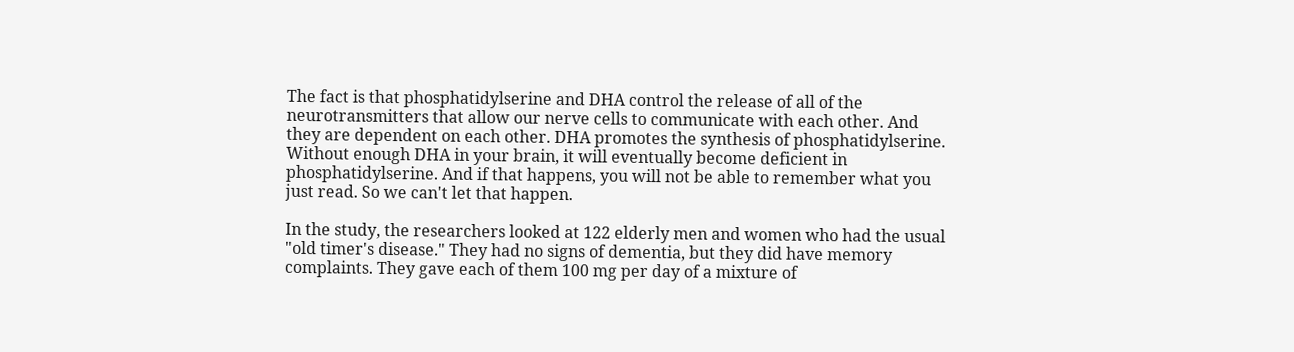The fact is that phosphatidylserine and DHA control the release of all of the neurotransmitters that allow our nerve cells to communicate with each other. And they are dependent on each other. DHA promotes the synthesis of phosphatidylserine. Without enough DHA in your brain, it will eventually become deficient in phosphatidylserine. And if that happens, you will not be able to remember what you just read. So we can't let that happen.

In the study, the researchers looked at 122 elderly men and women who had the usual "old timer's disease." They had no signs of dementia, but they did have memory complaints. They gave each of them 100 mg per day of a mixture of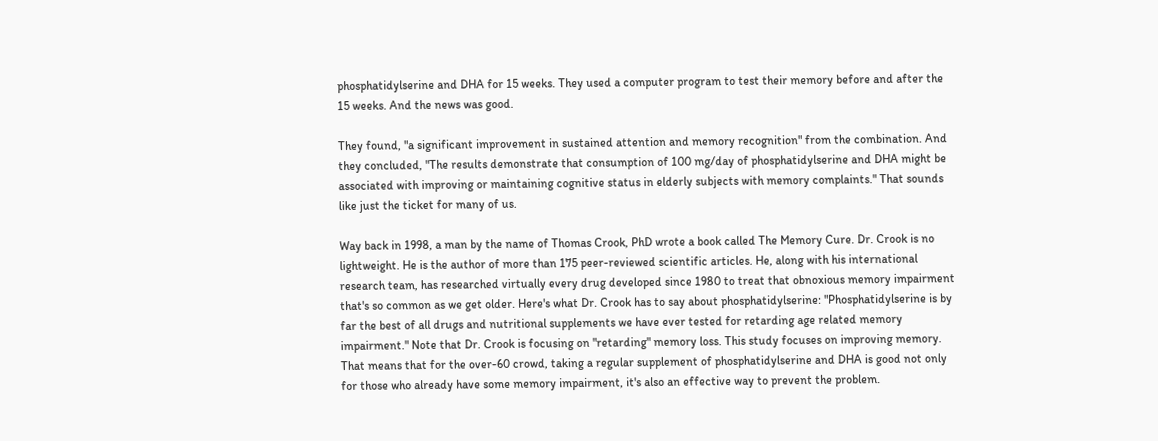phosphatidylserine and DHA for 15 weeks. They used a computer program to test their memory before and after the 15 weeks. And the news was good.

They found, "a significant improvement in sustained attention and memory recognition" from the combination. And they concluded, "The results demonstrate that consumption of 100 mg/day of phosphatidylserine and DHA might be associated with improving or maintaining cognitive status in elderly subjects with memory complaints." That sounds like just the ticket for many of us.

Way back in 1998, a man by the name of Thomas Crook, PhD wrote a book called The Memory Cure. Dr. Crook is no lightweight. He is the author of more than 175 peer-reviewed scientific articles. He, along with his international research team, has researched virtually every drug developed since 1980 to treat that obnoxious memory impairment that's so common as we get older. Here's what Dr. Crook has to say about phosphatidylserine: "Phosphatidylserine is by far the best of all drugs and nutritional supplements we have ever tested for retarding age related memory impairment." Note that Dr. Crook is focusing on "retarding" memory loss. This study focuses on improving memory. That means that for the over-60 crowd, taking a regular supplement of phosphatidylserine and DHA is good not only for those who already have some memory impairment, it's also an effective way to prevent the problem.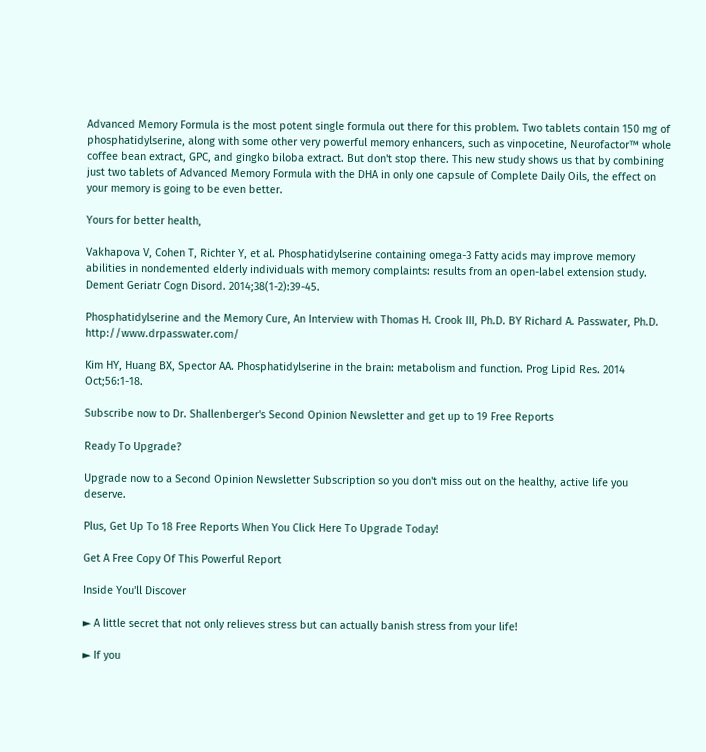Advanced Memory Formula is the most potent single formula out there for this problem. Two tablets contain 150 mg of phosphatidylserine, along with some other very powerful memory enhancers, such as vinpocetine, Neurofactor™ whole coffee bean extract, GPC, and gingko biloba extract. But don't stop there. This new study shows us that by combining just two tablets of Advanced Memory Formula with the DHA in only one capsule of Complete Daily Oils, the effect on your memory is going to be even better.

Yours for better health,

Vakhapova V, Cohen T, Richter Y, et al. Phosphatidylserine containing omega-3 Fatty acids may improve memory abilities in nondemented elderly individuals with memory complaints: results from an open-label extension study. Dement Geriatr Cogn Disord. 2014;38(1-2):39-45.

Phosphatidylserine and the Memory Cure, An Interview with Thomas H. Crook III, Ph.D. BY Richard A. Passwater, Ph.D. http://www.drpasswater.com/

Kim HY, Huang BX, Spector AA. Phosphatidylserine in the brain: metabolism and function. Prog Lipid Res. 2014 Oct;56:1-18.

Subscribe now to Dr. Shallenberger's Second Opinion Newsletter and get up to 19 Free Reports

Ready To Upgrade?

Upgrade now to a Second Opinion Newsletter Subscription so you don't miss out on the healthy, active life you deserve.

Plus, Get Up To 18 Free Reports When You Click Here To Upgrade Today!

Get A Free Copy Of This Powerful Report

Inside You'll Discover

► A little secret that not only relieves stress but can actually banish stress from your life!

► If you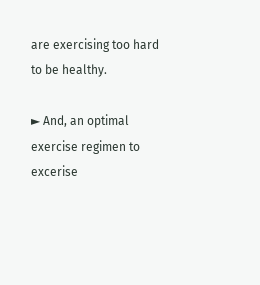are exercising too hard to be healthy.

► And, an optimal exercise regimen to excerise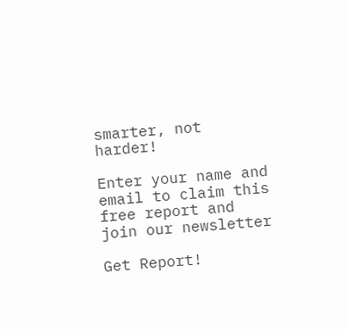smarter, not harder!

Enter your name and email to claim this free report and join our newsletter

Get Report!